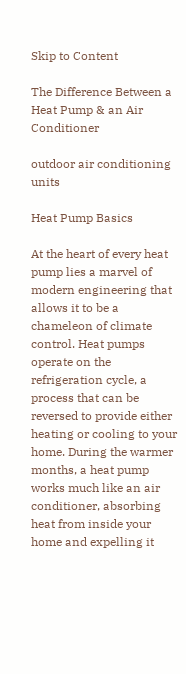Skip to Content

The Difference Between a Heat Pump & an Air Conditioner

outdoor air conditioning units

Heat Pump Basics

At the heart of every heat pump lies a marvel of modern engineering that allows it to be a chameleon of climate control. Heat pumps operate on the refrigeration cycle, a process that can be reversed to provide either heating or cooling to your home. During the warmer months, a heat pump works much like an air conditioner, absorbing heat from inside your home and expelling it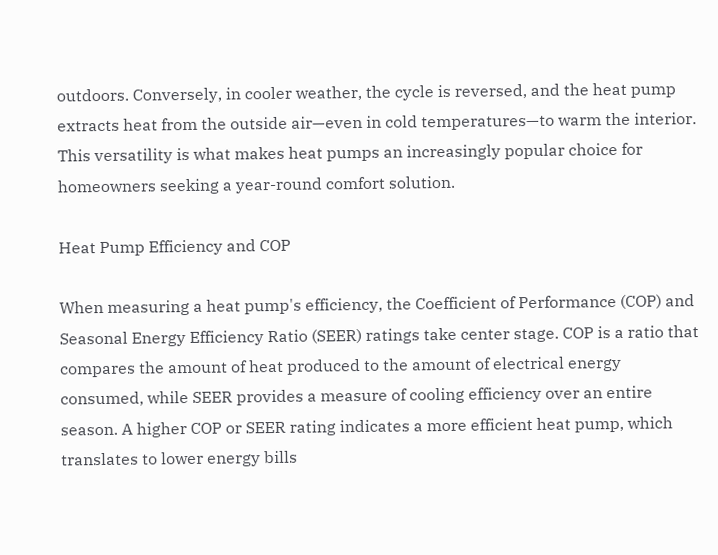outdoors. Conversely, in cooler weather, the cycle is reversed, and the heat pump extracts heat from the outside air—even in cold temperatures—to warm the interior. This versatility is what makes heat pumps an increasingly popular choice for homeowners seeking a year-round comfort solution.

Heat Pump Efficiency and COP

When measuring a heat pump's efficiency, the Coefficient of Performance (COP) and Seasonal Energy Efficiency Ratio (SEER) ratings take center stage. COP is a ratio that compares the amount of heat produced to the amount of electrical energy consumed, while SEER provides a measure of cooling efficiency over an entire season. A higher COP or SEER rating indicates a more efficient heat pump, which translates to lower energy bills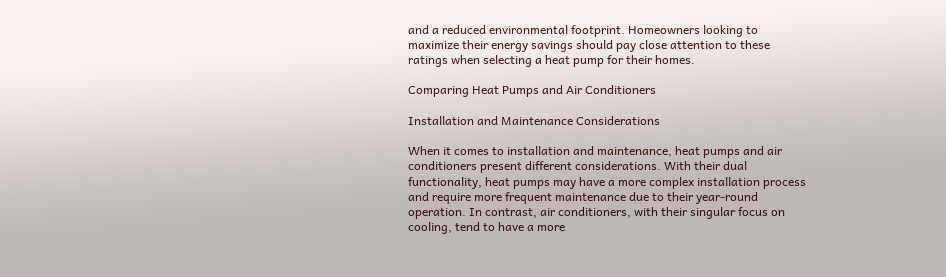and a reduced environmental footprint. Homeowners looking to maximize their energy savings should pay close attention to these ratings when selecting a heat pump for their homes.

Comparing Heat Pumps and Air Conditioners

Installation and Maintenance Considerations

When it comes to installation and maintenance, heat pumps and air conditioners present different considerations. With their dual functionality, heat pumps may have a more complex installation process and require more frequent maintenance due to their year-round operation. In contrast, air conditioners, with their singular focus on cooling, tend to have a more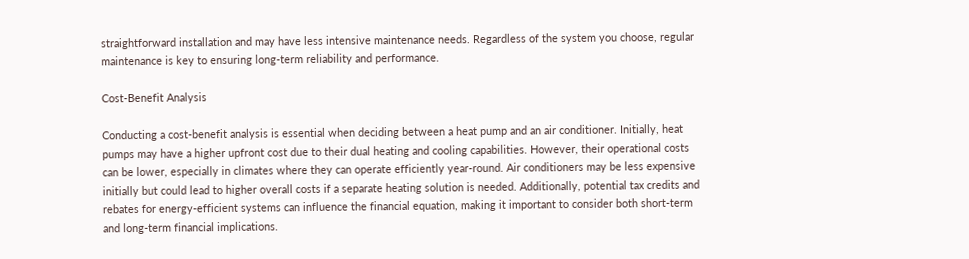straightforward installation and may have less intensive maintenance needs. Regardless of the system you choose, regular maintenance is key to ensuring long-term reliability and performance.

Cost-Benefit Analysis

Conducting a cost-benefit analysis is essential when deciding between a heat pump and an air conditioner. Initially, heat pumps may have a higher upfront cost due to their dual heating and cooling capabilities. However, their operational costs can be lower, especially in climates where they can operate efficiently year-round. Air conditioners may be less expensive initially but could lead to higher overall costs if a separate heating solution is needed. Additionally, potential tax credits and rebates for energy-efficient systems can influence the financial equation, making it important to consider both short-term and long-term financial implications.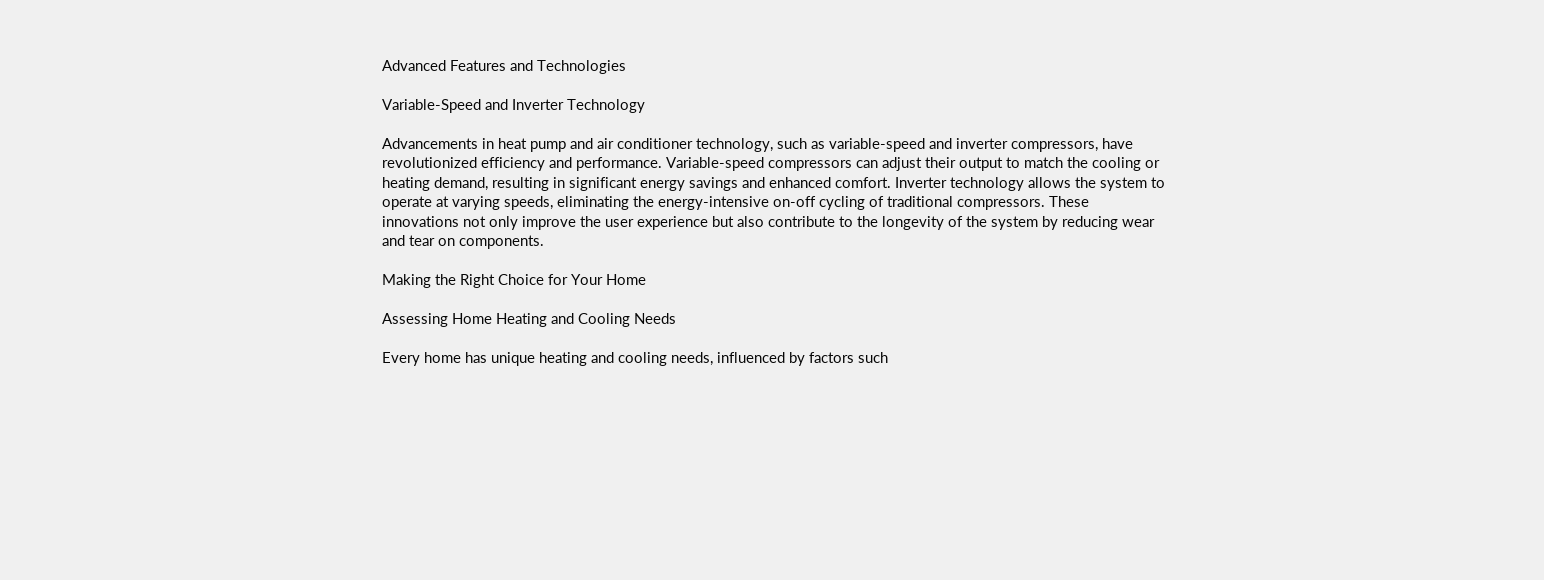Advanced Features and Technologies

Variable-Speed and Inverter Technology

Advancements in heat pump and air conditioner technology, such as variable-speed and inverter compressors, have revolutionized efficiency and performance. Variable-speed compressors can adjust their output to match the cooling or heating demand, resulting in significant energy savings and enhanced comfort. Inverter technology allows the system to operate at varying speeds, eliminating the energy-intensive on-off cycling of traditional compressors. These innovations not only improve the user experience but also contribute to the longevity of the system by reducing wear and tear on components.

Making the Right Choice for Your Home

Assessing Home Heating and Cooling Needs

Every home has unique heating and cooling needs, influenced by factors such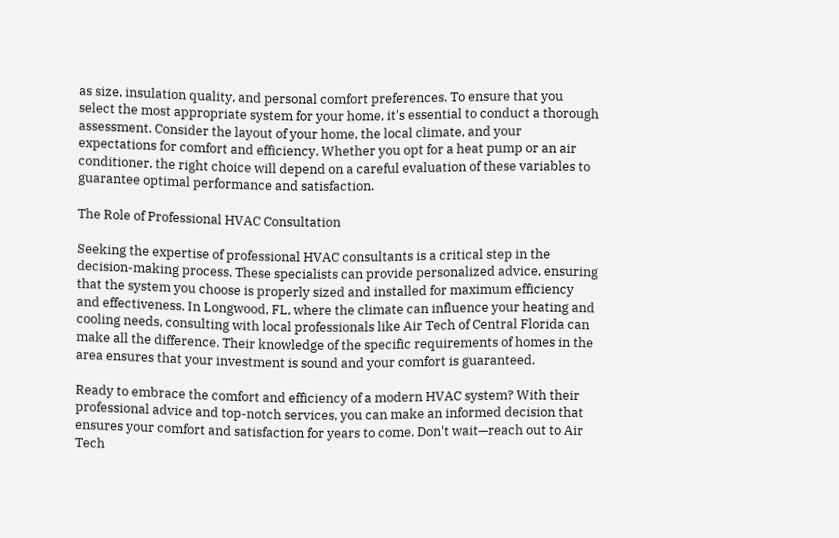as size, insulation quality, and personal comfort preferences. To ensure that you select the most appropriate system for your home, it's essential to conduct a thorough assessment. Consider the layout of your home, the local climate, and your expectations for comfort and efficiency. Whether you opt for a heat pump or an air conditioner, the right choice will depend on a careful evaluation of these variables to guarantee optimal performance and satisfaction.

The Role of Professional HVAC Consultation

Seeking the expertise of professional HVAC consultants is a critical step in the decision-making process. These specialists can provide personalized advice, ensuring that the system you choose is properly sized and installed for maximum efficiency and effectiveness. In Longwood, FL, where the climate can influence your heating and cooling needs, consulting with local professionals like Air Tech of Central Florida can make all the difference. Their knowledge of the specific requirements of homes in the area ensures that your investment is sound and your comfort is guaranteed.

Ready to embrace the comfort and efficiency of a modern HVAC system? With their professional advice and top-notch services, you can make an informed decision that ensures your comfort and satisfaction for years to come. Don't wait—reach out to Air Tech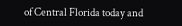of Central Florida today and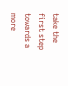take the first step towards a more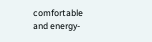comfortable and energy-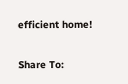efficient home!

Share To: